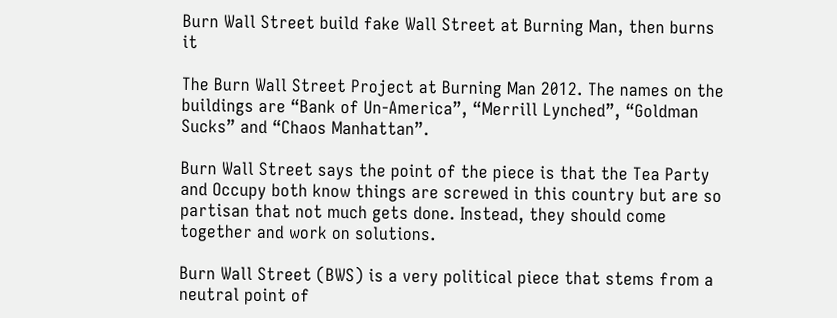Burn Wall Street build fake Wall Street at Burning Man, then burns it

The Burn Wall Street Project at Burning Man 2012. The names on the buildings are “Bank of Un-America”, “Merrill Lynched”, “Goldman Sucks” and “Chaos Manhattan”.

Burn Wall Street says the point of the piece is that the Tea Party and Occupy both know things are screwed in this country but are so partisan that not much gets done. Instead, they should come together and work on solutions.

Burn Wall Street (BWS) is a very political piece that stems from a neutral point of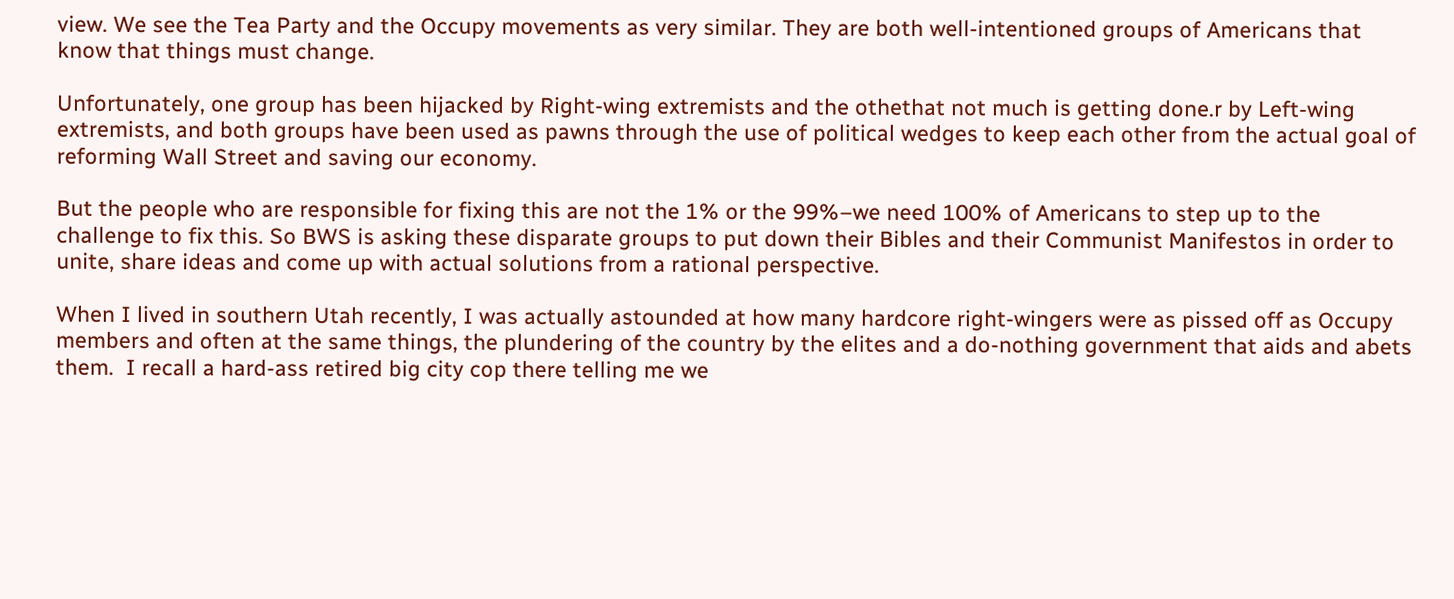view. We see the Tea Party and the Occupy movements as very similar. They are both well-intentioned groups of Americans that know that things must change.

Unfortunately, one group has been hijacked by Right-wing extremists and the othethat not much is getting done.r by Left-wing extremists, and both groups have been used as pawns through the use of political wedges to keep each other from the actual goal of reforming Wall Street and saving our economy.

But the people who are responsible for fixing this are not the 1% or the 99%–we need 100% of Americans to step up to the challenge to fix this. So BWS is asking these disparate groups to put down their Bibles and their Communist Manifestos in order to unite, share ideas and come up with actual solutions from a rational perspective.

When I lived in southern Utah recently, I was actually astounded at how many hardcore right-wingers were as pissed off as Occupy members and often at the same things, the plundering of the country by the elites and a do-nothing government that aids and abets them.  I recall a hard-ass retired big city cop there telling me we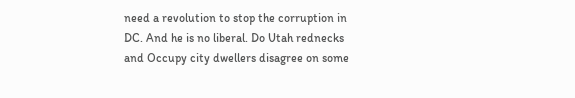need a revolution to stop the corruption in DC. And he is no liberal. Do Utah rednecks and Occupy city dwellers disagree on some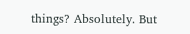things? Absolutely. But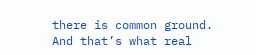there is common ground. And that’s what real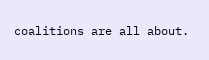coalitions are all about.